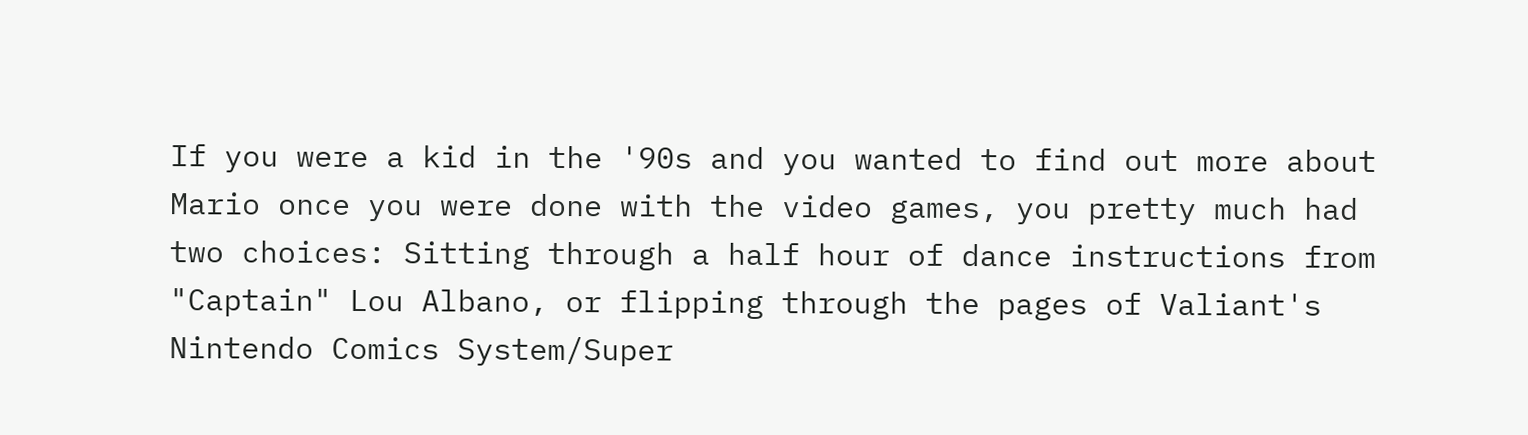If you were a kid in the '90s and you wanted to find out more about Mario once you were done with the video games, you pretty much had two choices: Sitting through a half hour of dance instructions from "Captain" Lou Albano, or flipping through the pages of Valiant's Nintendo Comics System/Super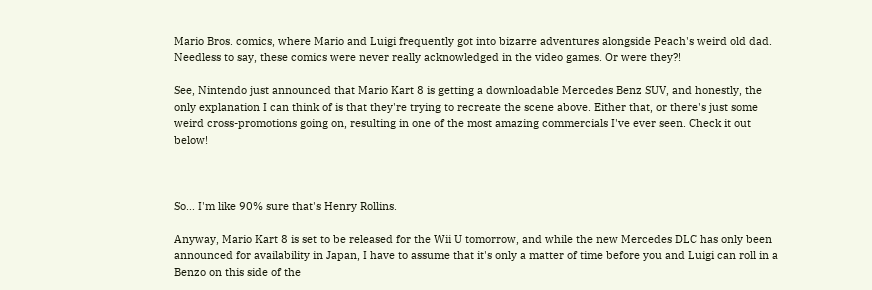Mario Bros. comics, where Mario and Luigi frequently got into bizarre adventures alongside Peach's weird old dad. Needless to say, these comics were never really acknowledged in the video games. Or were they?!

See, Nintendo just announced that Mario Kart 8 is getting a downloadable Mercedes Benz SUV, and honestly, the only explanation I can think of is that they're trying to recreate the scene above. Either that, or there's just some weird cross-promotions going on, resulting in one of the most amazing commercials I've ever seen. Check it out below!



So... I'm like 90% sure that's Henry Rollins.

Anyway, Mario Kart 8 is set to be released for the Wii U tomorrow, and while the new Mercedes DLC has only been announced for availability in Japan, I have to assume that it's only a matter of time before you and Luigi can roll in a Benzo on this side of the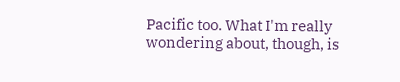Pacific too. What I'm really wondering about, though, is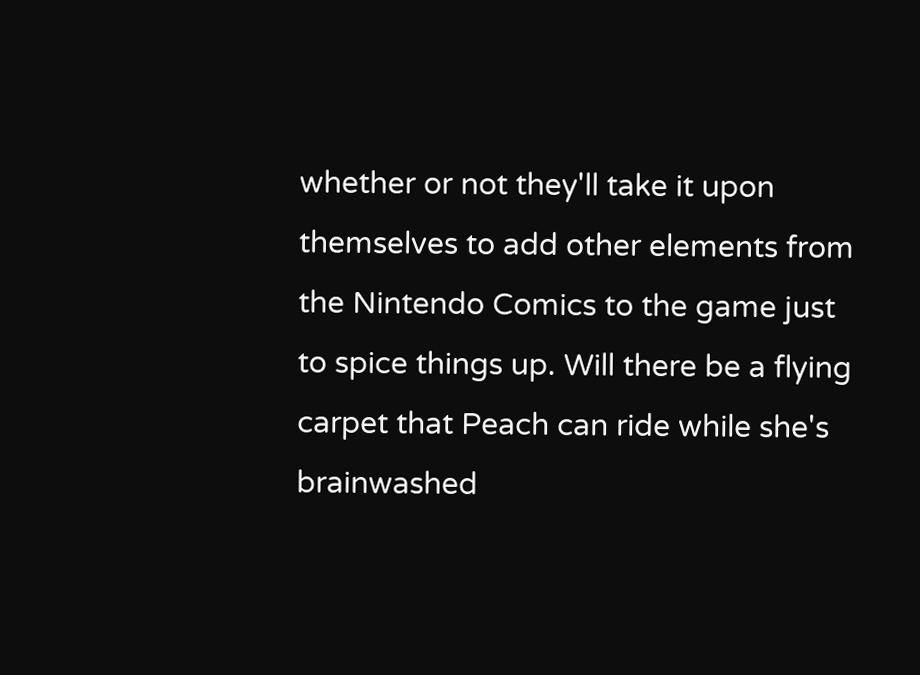whether or not they'll take it upon themselves to add other elements from the Nintendo Comics to the game just to spice things up. Will there be a flying carpet that Peach can ride while she's brainwashed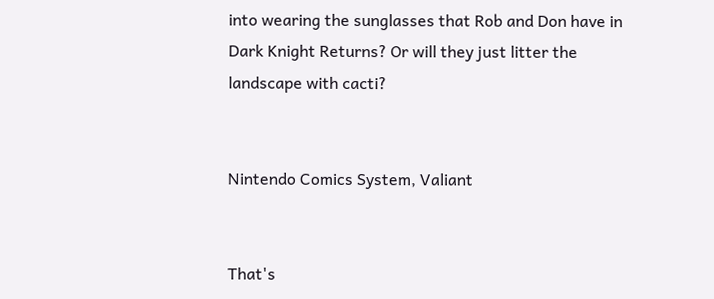into wearing the sunglasses that Rob and Don have in Dark Knight Returns? Or will they just litter the landscape with cacti?


Nintendo Comics System, Valiant


That's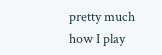pretty much how I play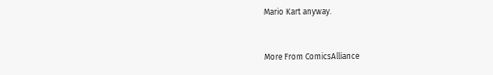Mario Kart anyway.


More From ComicsAlliance